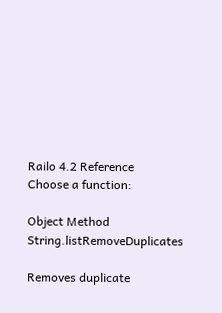Railo 4.2 Reference
Choose a function:

Object Method String.listRemoveDuplicates

Removes duplicate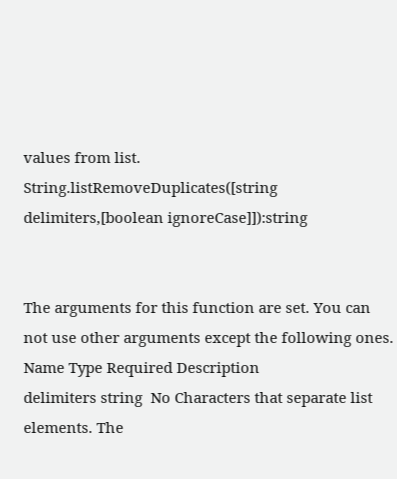values from list.
String.listRemoveDuplicates([string delimiters,[boolean ignoreCase]]):string


The arguments for this function are set. You can not use other arguments except the following ones.
Name Type Required Description
delimiters string  No Characters that separate list elements. The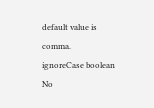default value is comma.
ignoreCase boolean  No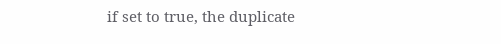if set to true, the duplicate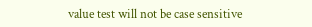value test will not be case sensitive